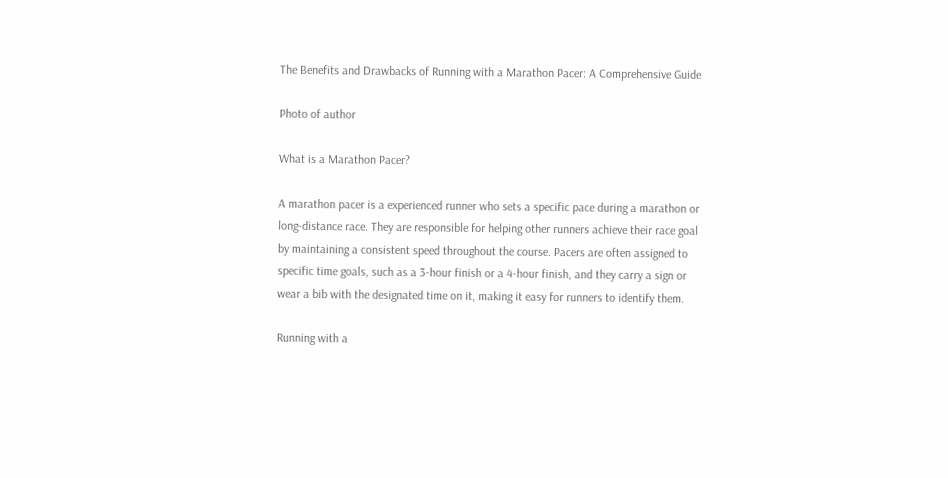The Benefits and Drawbacks of Running with a Marathon Pacer: A Comprehensive Guide

Photo of author

What is a Marathon Pacer?

A marathon pacer is a experienced runner who sets a specific pace during a marathon or long-distance race. They are responsible for helping other runners achieve their race goal by maintaining a consistent speed throughout the course. Pacers are often assigned to specific time goals, such as a 3-hour finish or a 4-hour finish, and they carry a sign or wear a bib with the designated time on it, making it easy for runners to identify them.

Running with a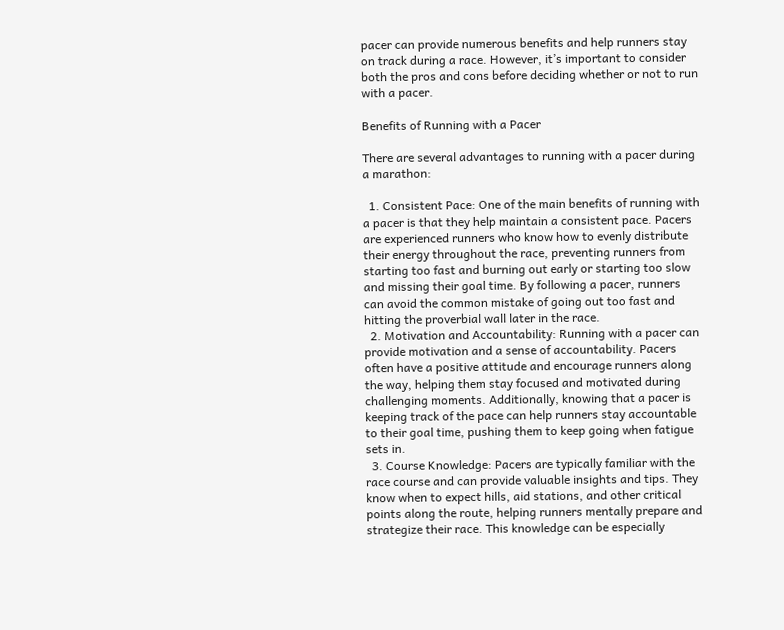pacer can provide numerous benefits and help runners stay on track during a race. However, it’s important to consider both the pros and cons before deciding whether or not to run with a pacer.

Benefits of Running with a Pacer

There are several advantages to running with a pacer during a marathon:

  1. Consistent Pace: One of the main benefits of running with a pacer is that they help maintain a consistent pace. Pacers are experienced runners who know how to evenly distribute their energy throughout the race, preventing runners from starting too fast and burning out early or starting too slow and missing their goal time. By following a pacer, runners can avoid the common mistake of going out too fast and hitting the proverbial wall later in the race.
  2. Motivation and Accountability: Running with a pacer can provide motivation and a sense of accountability. Pacers often have a positive attitude and encourage runners along the way, helping them stay focused and motivated during challenging moments. Additionally, knowing that a pacer is keeping track of the pace can help runners stay accountable to their goal time, pushing them to keep going when fatigue sets in.
  3. Course Knowledge: Pacers are typically familiar with the race course and can provide valuable insights and tips. They know when to expect hills, aid stations, and other critical points along the route, helping runners mentally prepare and strategize their race. This knowledge can be especially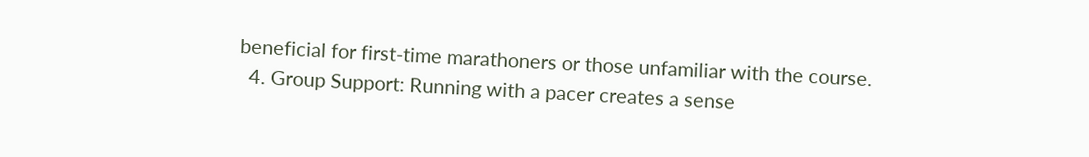beneficial for first-time marathoners or those unfamiliar with the course.
  4. Group Support: Running with a pacer creates a sense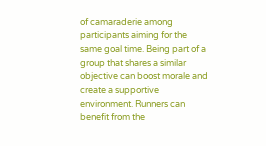of camaraderie among participants aiming for the same goal time. Being part of a group that shares a similar objective can boost morale and create a supportive environment. Runners can benefit from the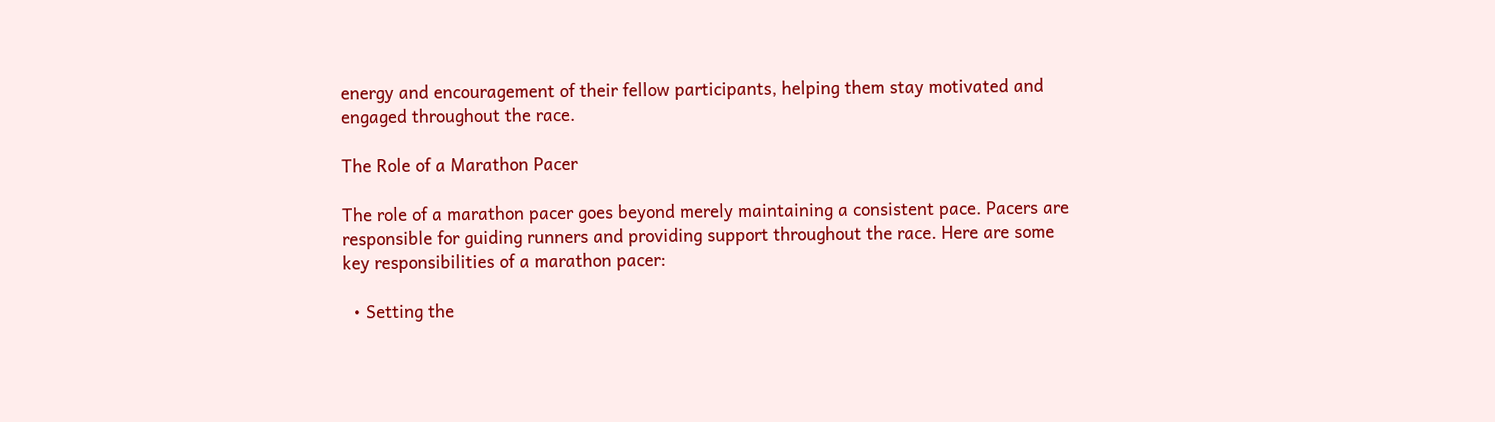energy and encouragement of their fellow participants, helping them stay motivated and engaged throughout the race.

The Role of a Marathon Pacer

The role of a marathon pacer goes beyond merely maintaining a consistent pace. Pacers are responsible for guiding runners and providing support throughout the race. Here are some key responsibilities of a marathon pacer:

  • Setting the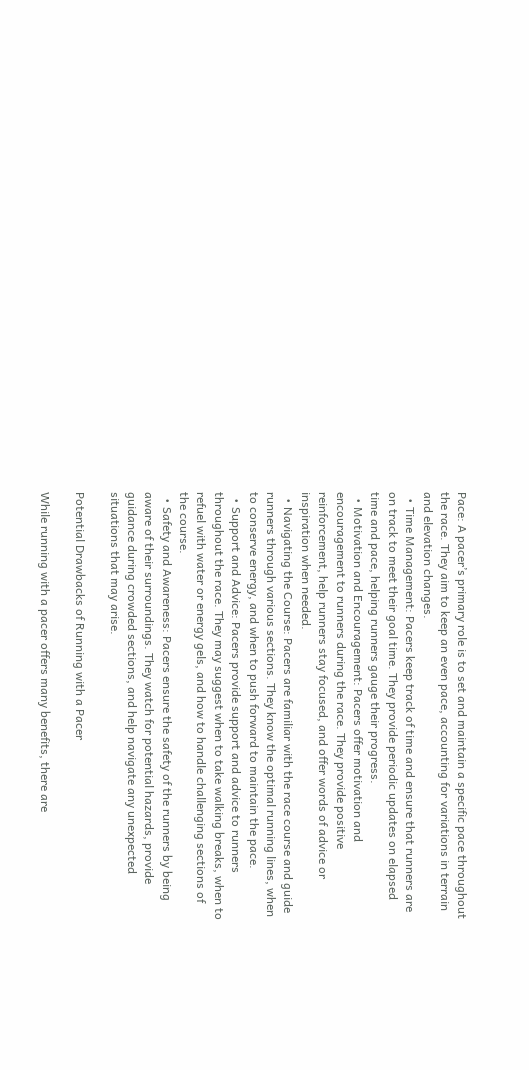Pace: A pacer’s primary role is to set and maintain a specific pace throughout the race. They aim to keep an even pace, accounting for variations in terrain and elevation changes.
  • Time Management: Pacers keep track of time and ensure that runners are on track to meet their goal time. They provide periodic updates on elapsed time and pace, helping runners gauge their progress.
  • Motivation and Encouragement: Pacers offer motivation and encouragement to runners during the race. They provide positive reinforcement, help runners stay focused, and offer words of advice or inspiration when needed.
  • Navigating the Course: Pacers are familiar with the race course and guide runners through various sections. They know the optimal running lines, when to conserve energy, and when to push forward to maintain the pace.
  • Support and Advice: Pacers provide support and advice to runners throughout the race. They may suggest when to take walking breaks, when to refuel with water or energy gels, and how to handle challenging sections of the course.
  • Safety and Awareness: Pacers ensure the safety of the runners by being aware of their surroundings. They watch for potential hazards, provide guidance during crowded sections, and help navigate any unexpected situations that may arise.

Potential Drawbacks of Running with a Pacer

While running with a pacer offers many benefits, there are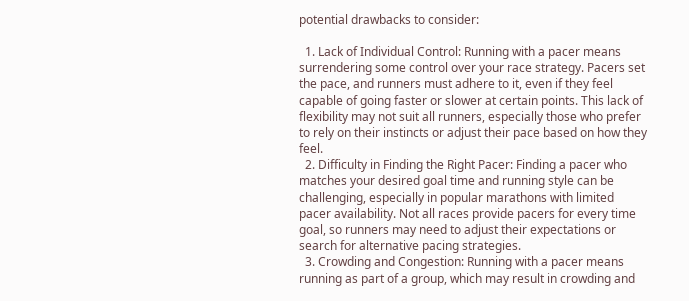potential drawbacks to consider:

  1. Lack of Individual Control: Running with a pacer means surrendering some control over your race strategy. Pacers set the pace, and runners must adhere to it, even if they feel capable of going faster or slower at certain points. This lack of flexibility may not suit all runners, especially those who prefer to rely on their instincts or adjust their pace based on how they feel.
  2. Difficulty in Finding the Right Pacer: Finding a pacer who matches your desired goal time and running style can be challenging, especially in popular marathons with limited pacer availability. Not all races provide pacers for every time goal, so runners may need to adjust their expectations or search for alternative pacing strategies.
  3. Crowding and Congestion: Running with a pacer means running as part of a group, which may result in crowding and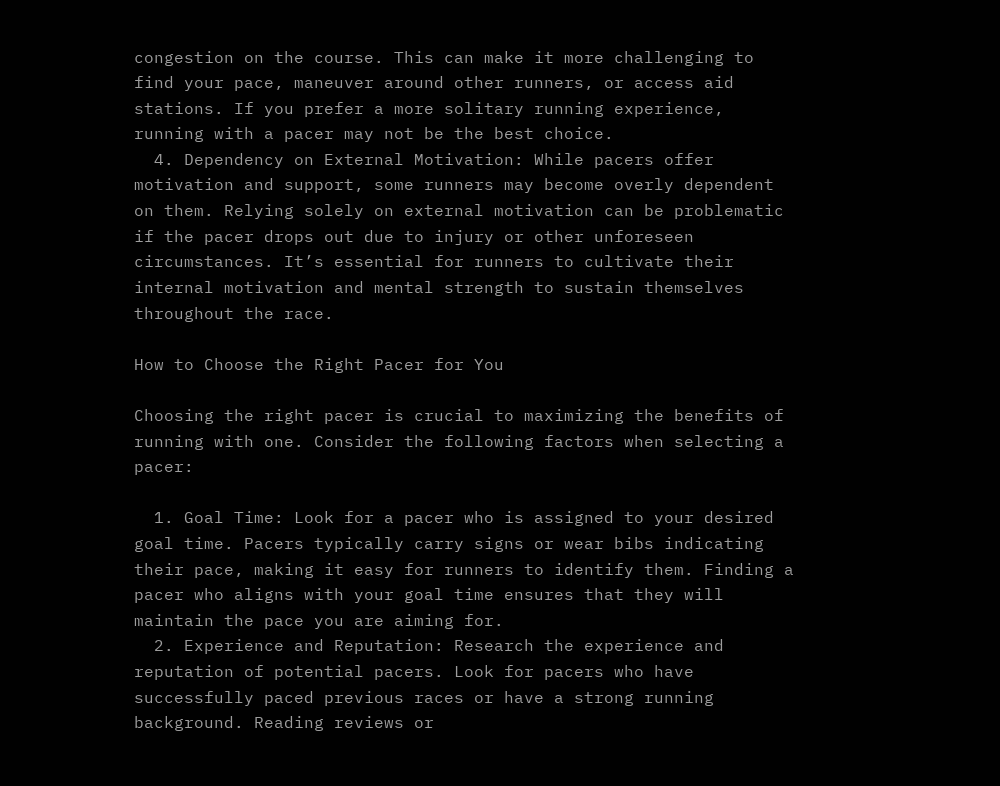congestion on the course. This can make it more challenging to find your pace, maneuver around other runners, or access aid stations. If you prefer a more solitary running experience, running with a pacer may not be the best choice.
  4. Dependency on External Motivation: While pacers offer motivation and support, some runners may become overly dependent on them. Relying solely on external motivation can be problematic if the pacer drops out due to injury or other unforeseen circumstances. It’s essential for runners to cultivate their internal motivation and mental strength to sustain themselves throughout the race.

How to Choose the Right Pacer for You

Choosing the right pacer is crucial to maximizing the benefits of running with one. Consider the following factors when selecting a pacer:

  1. Goal Time: Look for a pacer who is assigned to your desired goal time. Pacers typically carry signs or wear bibs indicating their pace, making it easy for runners to identify them. Finding a pacer who aligns with your goal time ensures that they will maintain the pace you are aiming for.
  2. Experience and Reputation: Research the experience and reputation of potential pacers. Look for pacers who have successfully paced previous races or have a strong running background. Reading reviews or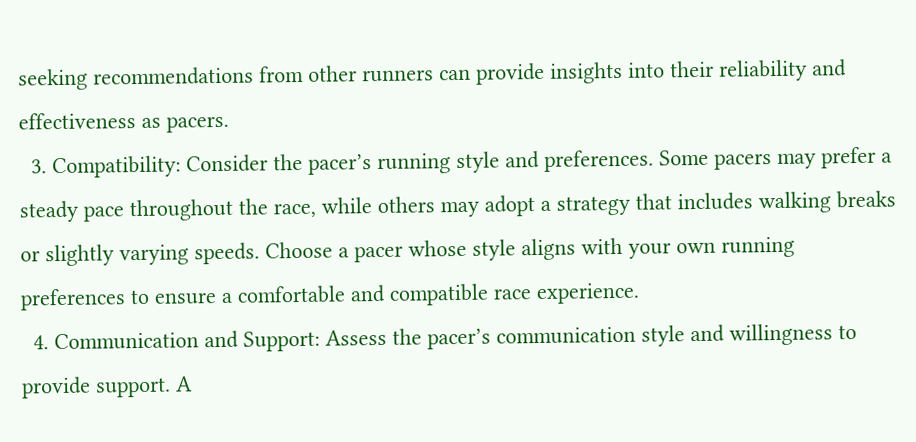seeking recommendations from other runners can provide insights into their reliability and effectiveness as pacers.
  3. Compatibility: Consider the pacer’s running style and preferences. Some pacers may prefer a steady pace throughout the race, while others may adopt a strategy that includes walking breaks or slightly varying speeds. Choose a pacer whose style aligns with your own running preferences to ensure a comfortable and compatible race experience.
  4. Communication and Support: Assess the pacer’s communication style and willingness to provide support. A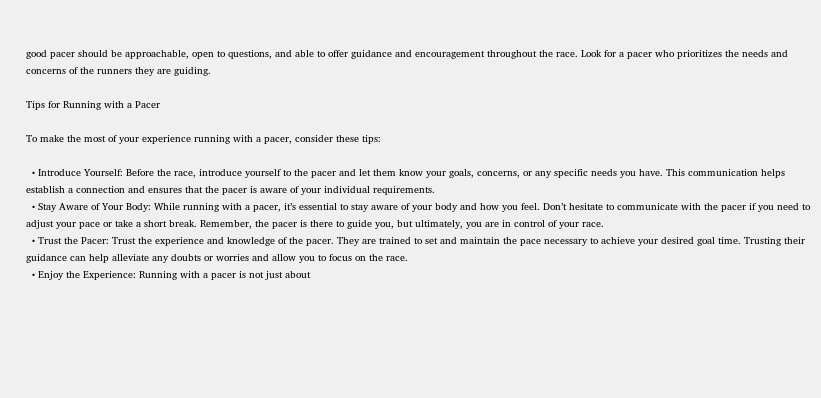good pacer should be approachable, open to questions, and able to offer guidance and encouragement throughout the race. Look for a pacer who prioritizes the needs and concerns of the runners they are guiding.

Tips for Running with a Pacer

To make the most of your experience running with a pacer, consider these tips:

  • Introduce Yourself: Before the race, introduce yourself to the pacer and let them know your goals, concerns, or any specific needs you have. This communication helps establish a connection and ensures that the pacer is aware of your individual requirements.
  • Stay Aware of Your Body: While running with a pacer, it’s essential to stay aware of your body and how you feel. Don’t hesitate to communicate with the pacer if you need to adjust your pace or take a short break. Remember, the pacer is there to guide you, but ultimately, you are in control of your race.
  • Trust the Pacer: Trust the experience and knowledge of the pacer. They are trained to set and maintain the pace necessary to achieve your desired goal time. Trusting their guidance can help alleviate any doubts or worries and allow you to focus on the race.
  • Enjoy the Experience: Running with a pacer is not just about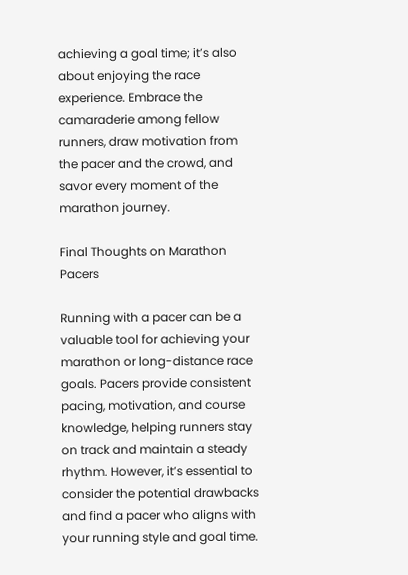achieving a goal time; it’s also about enjoying the race experience. Embrace the camaraderie among fellow runners, draw motivation from the pacer and the crowd, and savor every moment of the marathon journey.

Final Thoughts on Marathon Pacers

Running with a pacer can be a valuable tool for achieving your marathon or long-distance race goals. Pacers provide consistent pacing, motivation, and course knowledge, helping runners stay on track and maintain a steady rhythm. However, it’s essential to consider the potential drawbacks and find a pacer who aligns with your running style and goal time.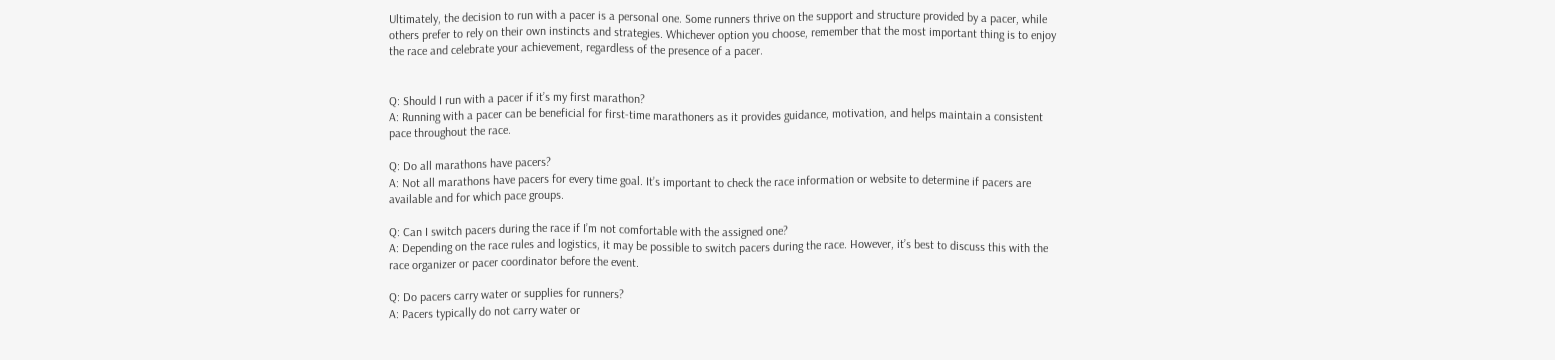Ultimately, the decision to run with a pacer is a personal one. Some runners thrive on the support and structure provided by a pacer, while others prefer to rely on their own instincts and strategies. Whichever option you choose, remember that the most important thing is to enjoy the race and celebrate your achievement, regardless of the presence of a pacer.


Q: Should I run with a pacer if it’s my first marathon?
A: Running with a pacer can be beneficial for first-time marathoners as it provides guidance, motivation, and helps maintain a consistent pace throughout the race.

Q: Do all marathons have pacers?
A: Not all marathons have pacers for every time goal. It’s important to check the race information or website to determine if pacers are available and for which pace groups.

Q: Can I switch pacers during the race if I’m not comfortable with the assigned one?
A: Depending on the race rules and logistics, it may be possible to switch pacers during the race. However, it’s best to discuss this with the race organizer or pacer coordinator before the event.

Q: Do pacers carry water or supplies for runners?
A: Pacers typically do not carry water or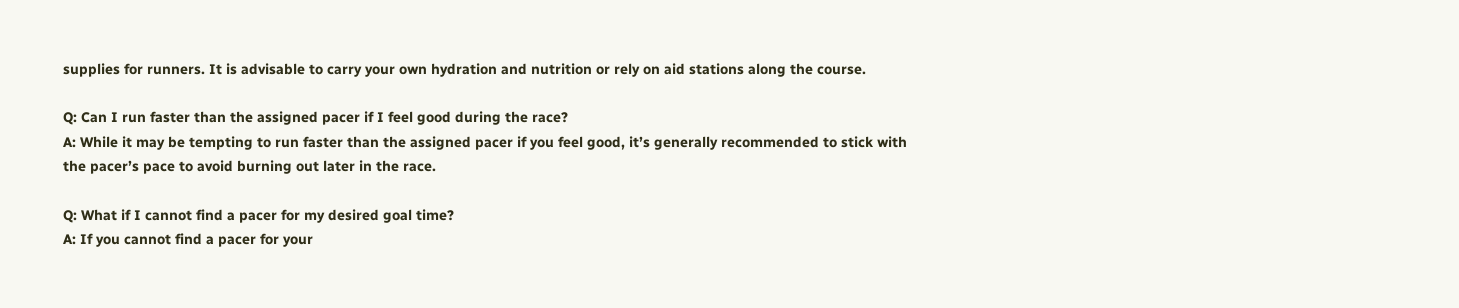supplies for runners. It is advisable to carry your own hydration and nutrition or rely on aid stations along the course.

Q: Can I run faster than the assigned pacer if I feel good during the race?
A: While it may be tempting to run faster than the assigned pacer if you feel good, it’s generally recommended to stick with the pacer’s pace to avoid burning out later in the race.

Q: What if I cannot find a pacer for my desired goal time?
A: If you cannot find a pacer for your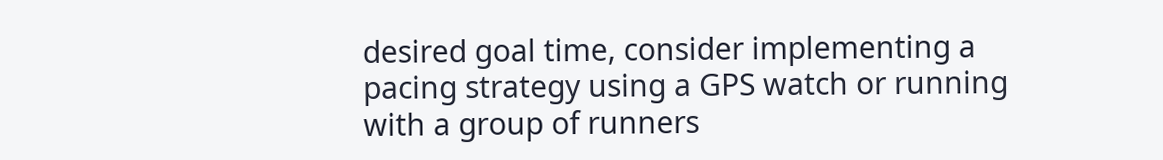desired goal time, consider implementing a pacing strategy using a GPS watch or running with a group of runners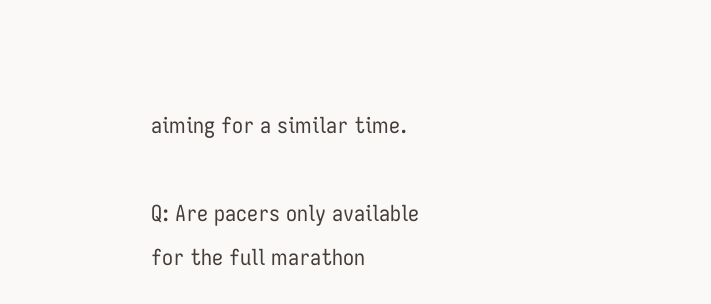aiming for a similar time.

Q: Are pacers only available for the full marathon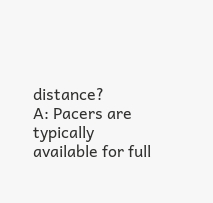distance?
A: Pacers are typically available for full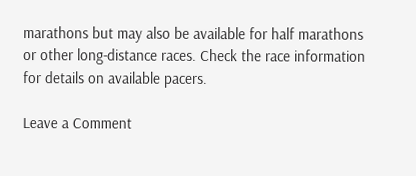marathons but may also be available for half marathons or other long-distance races. Check the race information for details on available pacers.

Leave a Comment